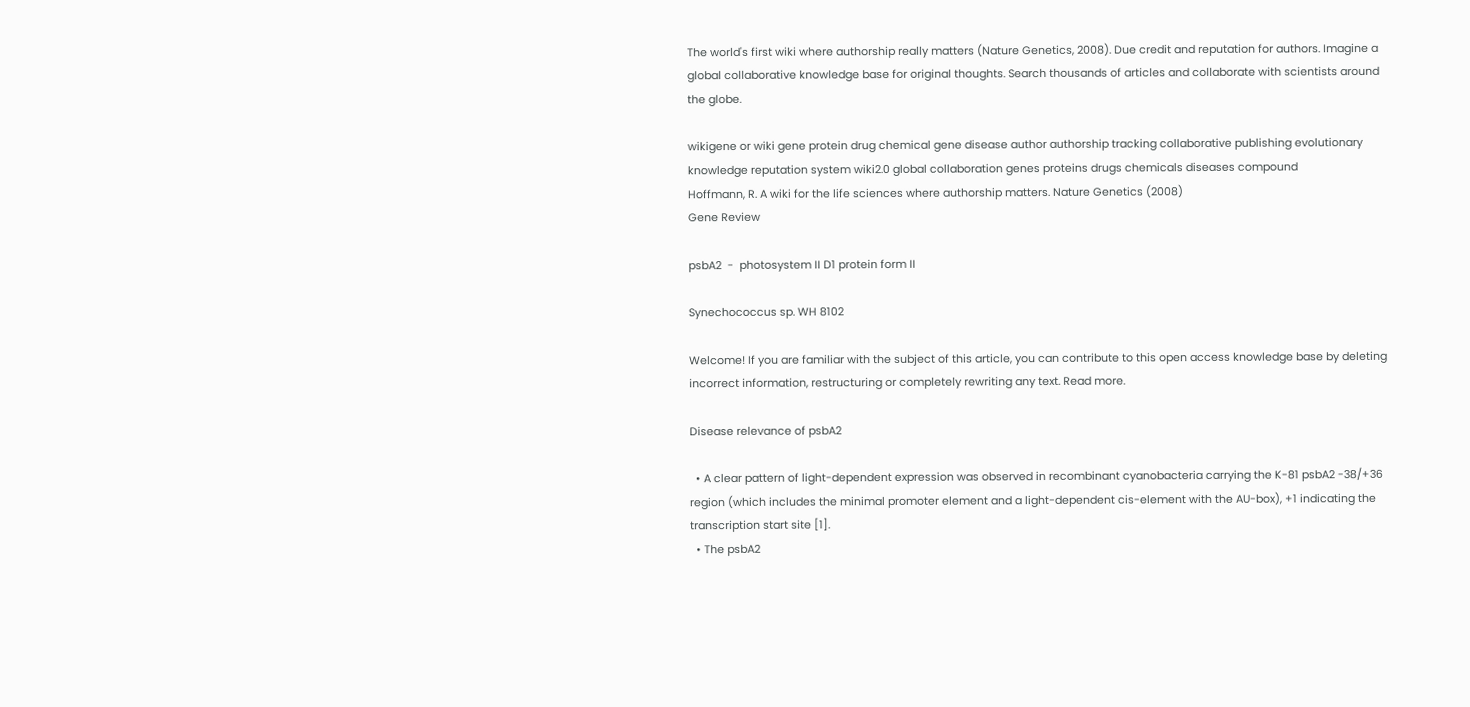The world's first wiki where authorship really matters (Nature Genetics, 2008). Due credit and reputation for authors. Imagine a global collaborative knowledge base for original thoughts. Search thousands of articles and collaborate with scientists around the globe.

wikigene or wiki gene protein drug chemical gene disease author authorship tracking collaborative publishing evolutionary knowledge reputation system wiki2.0 global collaboration genes proteins drugs chemicals diseases compound
Hoffmann, R. A wiki for the life sciences where authorship matters. Nature Genetics (2008)
Gene Review

psbA2  -  photosystem II D1 protein form II

Synechococcus sp. WH 8102

Welcome! If you are familiar with the subject of this article, you can contribute to this open access knowledge base by deleting incorrect information, restructuring or completely rewriting any text. Read more.

Disease relevance of psbA2

  • A clear pattern of light-dependent expression was observed in recombinant cyanobacteria carrying the K-81 psbA2 -38/+36 region (which includes the minimal promoter element and a light-dependent cis-element with the AU-box), +1 indicating the transcription start site [1].
  • The psbA2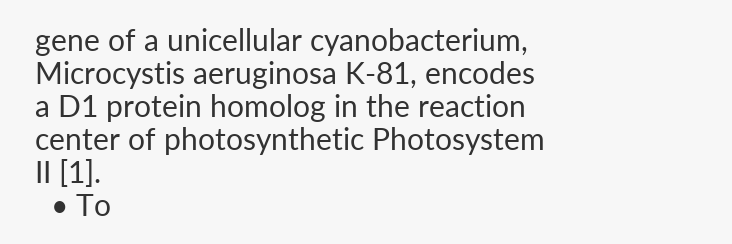gene of a unicellular cyanobacterium, Microcystis aeruginosa K-81, encodes a D1 protein homolog in the reaction center of photosynthetic Photosystem II [1].
  • To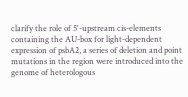clarify the role of 5'-upstream cis-elements containing the AU-box for light-dependent expression of psbA2, a series of deletion and point mutations in the region were introduced into the genome of heterologous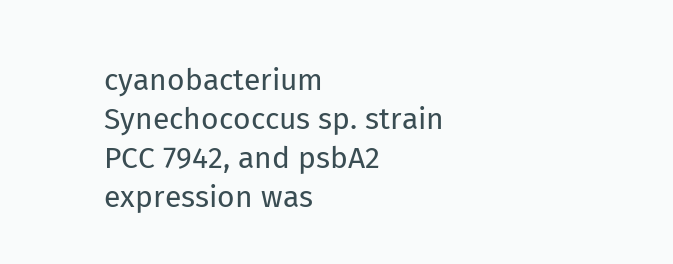cyanobacterium Synechococcus sp. strain PCC 7942, and psbA2 expression was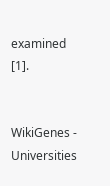examined [1].


WikiGenes - Universities